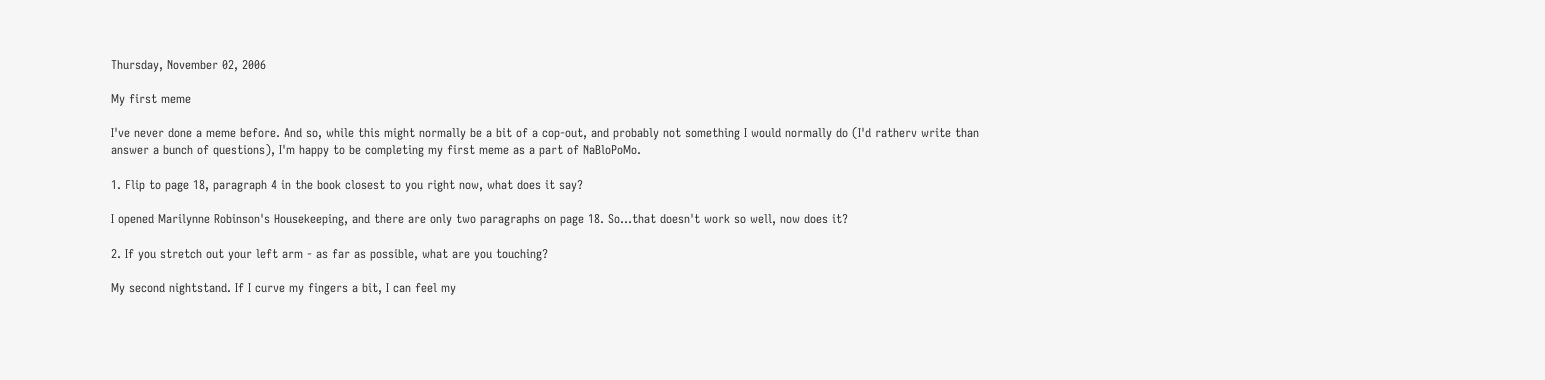Thursday, November 02, 2006

My first meme

I've never done a meme before. And so, while this might normally be a bit of a cop-out, and probably not something I would normally do (I'd ratherv write than answer a bunch of questions), I'm happy to be completing my first meme as a part of NaBloPoMo.

1. Flip to page 18, paragraph 4 in the book closest to you right now, what does it say?

I opened Marilynne Robinson's Housekeeping, and there are only two paragraphs on page 18. So...that doesn't work so well, now does it?

2. If you stretch out your left arm - as far as possible, what are you touching?

My second nightstand. If I curve my fingers a bit, I can feel my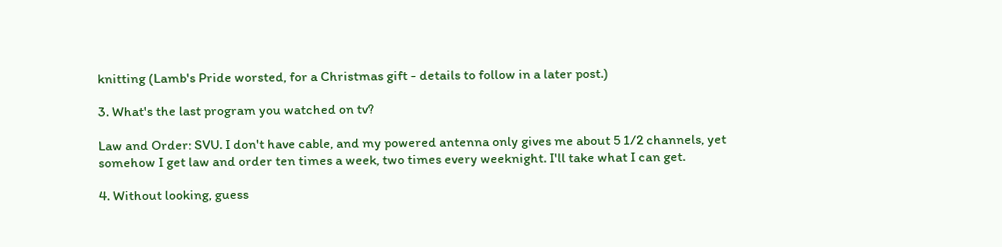knitting (Lamb's Pride worsted, for a Christmas gift - details to follow in a later post.)

3. What's the last program you watched on tv?

Law and Order: SVU. I don't have cable, and my powered antenna only gives me about 5 1/2 channels, yet somehow I get law and order ten times a week, two times every weeknight. I'll take what I can get.

4. Without looking, guess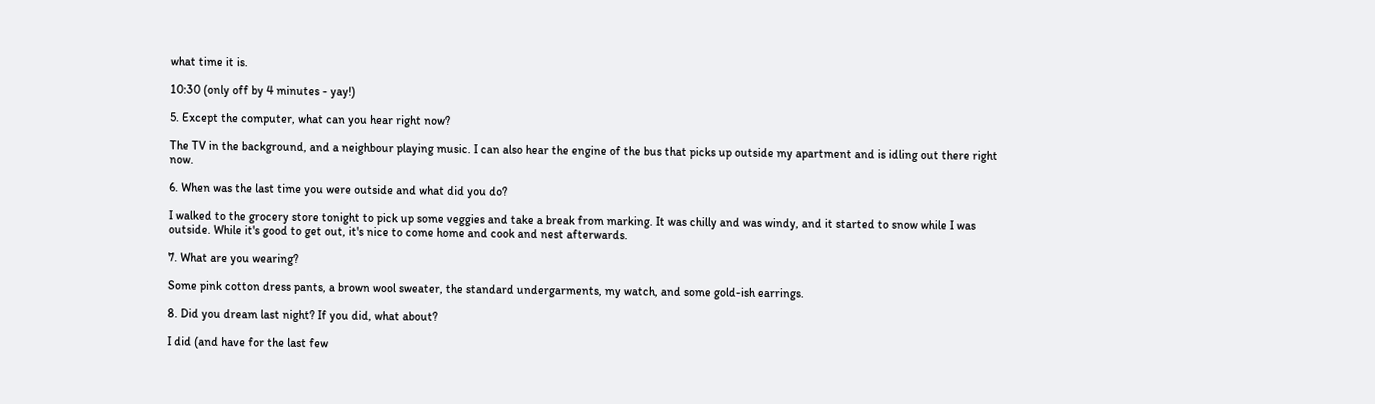what time it is.

10:30 (only off by 4 minutes - yay!)

5. Except the computer, what can you hear right now?

The TV in the background, and a neighbour playing music. I can also hear the engine of the bus that picks up outside my apartment and is idling out there right now.

6. When was the last time you were outside and what did you do?

I walked to the grocery store tonight to pick up some veggies and take a break from marking. It was chilly and was windy, and it started to snow while I was outside. While it's good to get out, it's nice to come home and cook and nest afterwards.

7. What are you wearing?

Some pink cotton dress pants, a brown wool sweater, the standard undergarments, my watch, and some gold-ish earrings.

8. Did you dream last night? If you did, what about?

I did (and have for the last few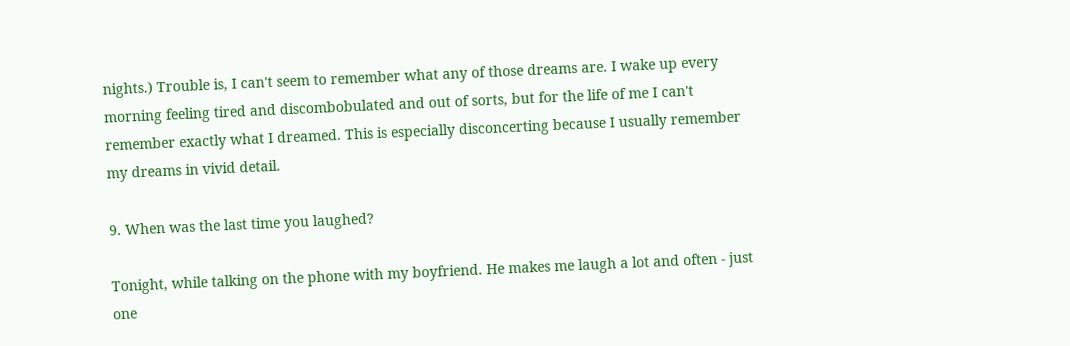nights.) Trouble is, I can't seem to remember what any of those dreams are. I wake up every morning feeling tired and discombobulated and out of sorts, but for the life of me I can't remember exactly what I dreamed. This is especially disconcerting because I usually remember my dreams in vivid detail.

9. When was the last time you laughed?

Tonight, while talking on the phone with my boyfriend. He makes me laugh a lot and often - just one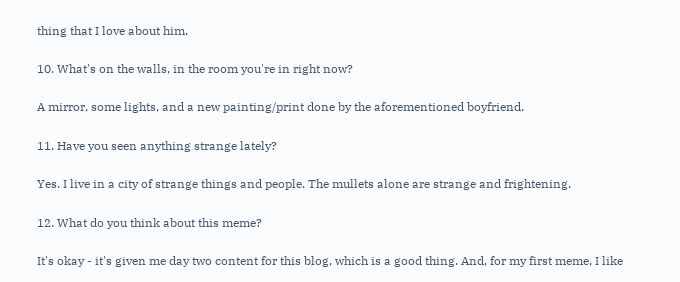thing that I love about him.

10. What's on the walls, in the room you're in right now?

A mirror, some lights, and a new painting/print done by the aforementioned boyfriend.

11. Have you seen anything strange lately?

Yes. I live in a city of strange things and people. The mullets alone are strange and frightening.

12. What do you think about this meme?

It's okay - it's given me day two content for this blog, which is a good thing. And, for my first meme, I like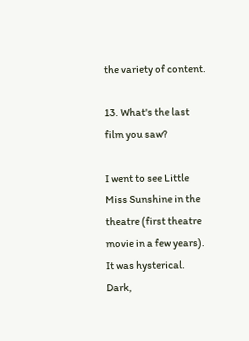the variety of content.

13. What's the last film you saw?

I went to see Little Miss Sunshine in the theatre (first theatre movie in a few years). It was hysterical. Dark,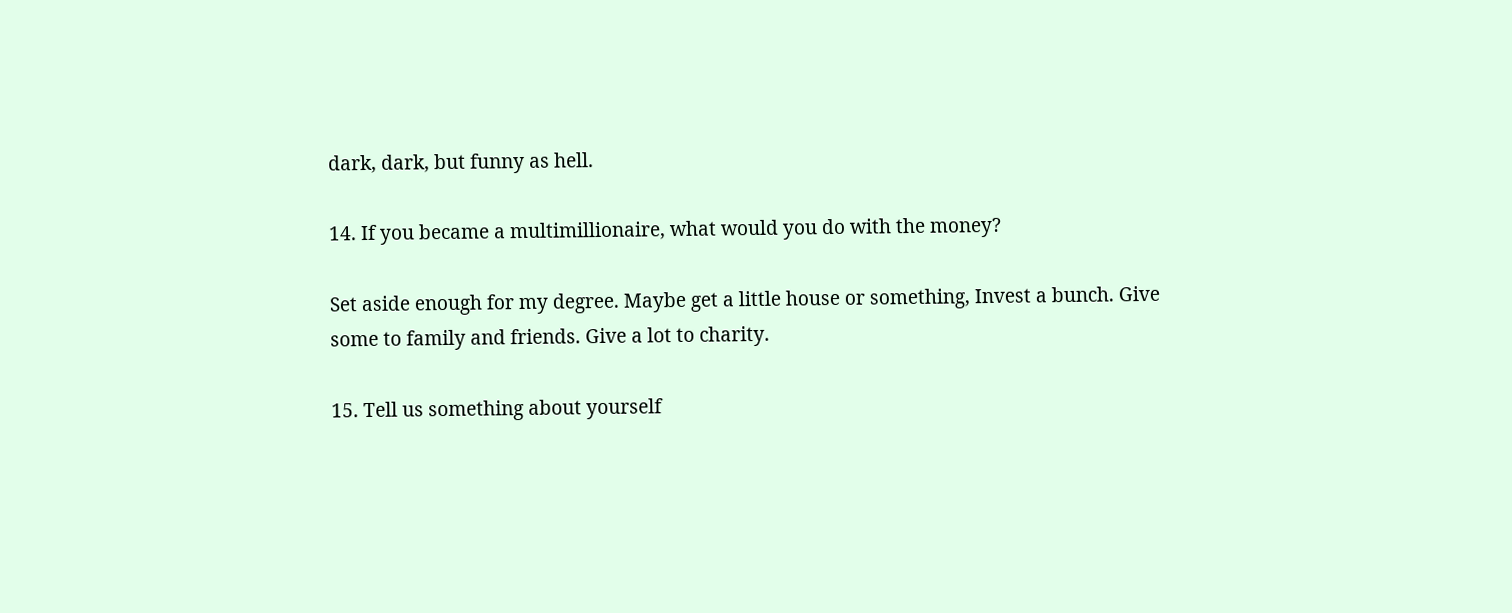dark, dark, but funny as hell.

14. If you became a multimillionaire, what would you do with the money?

Set aside enough for my degree. Maybe get a little house or something, Invest a bunch. Give some to family and friends. Give a lot to charity.

15. Tell us something about yourself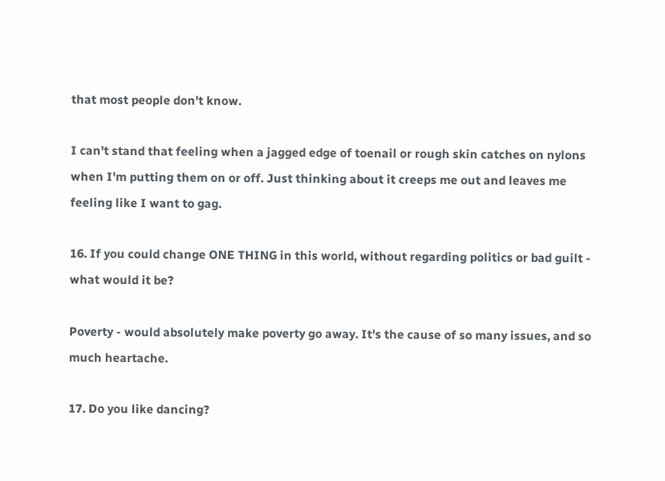that most people don't know.

I can't stand that feeling when a jagged edge of toenail or rough skin catches on nylons when I'm putting them on or off. Just thinking about it creeps me out and leaves me feeling like I want to gag.

16. If you could change ONE THING in this world, without regarding politics or bad guilt - what would it be?

Poverty - would absolutely make poverty go away. It's the cause of so many issues, and so much heartache.

17. Do you like dancing?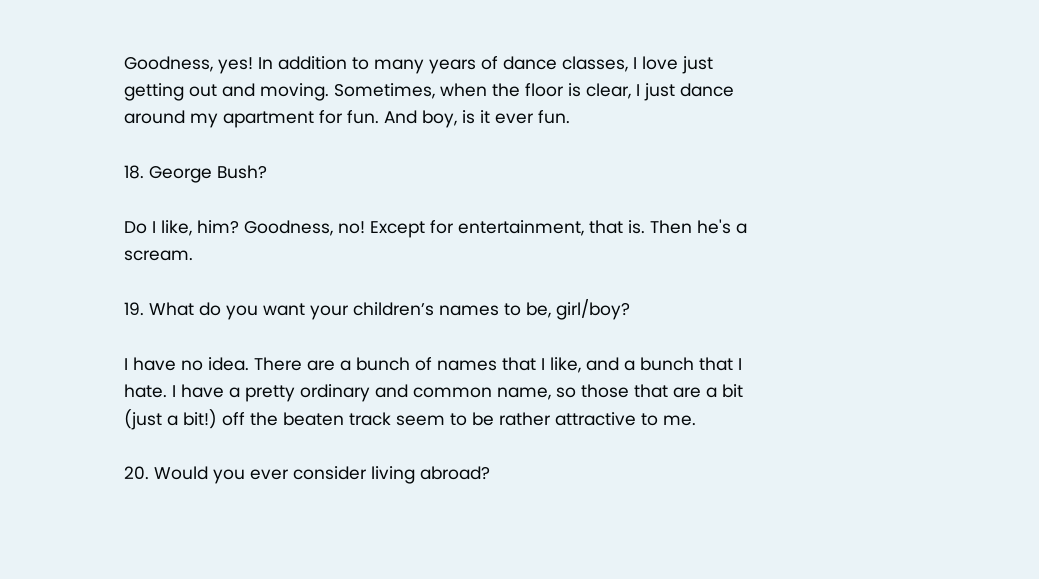Goodness, yes! In addition to many years of dance classes, I love just getting out and moving. Sometimes, when the floor is clear, I just dance around my apartment for fun. And boy, is it ever fun.

18. George Bush?

Do I like, him? Goodness, no! Except for entertainment, that is. Then he's a scream.

19. What do you want your children’s names to be, girl/boy?

I have no idea. There are a bunch of names that I like, and a bunch that I hate. I have a pretty ordinary and common name, so those that are a bit (just a bit!) off the beaten track seem to be rather attractive to me.

20. Would you ever consider living abroad?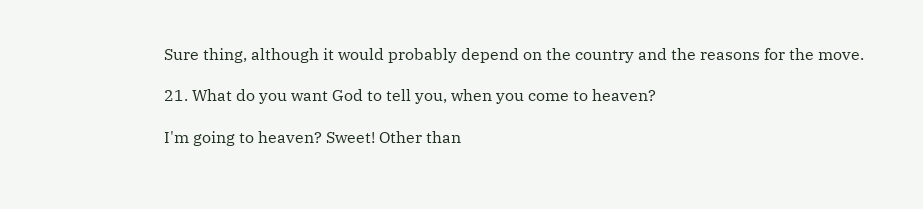Sure thing, although it would probably depend on the country and the reasons for the move.

21. What do you want God to tell you, when you come to heaven?

I'm going to heaven? Sweet! Other than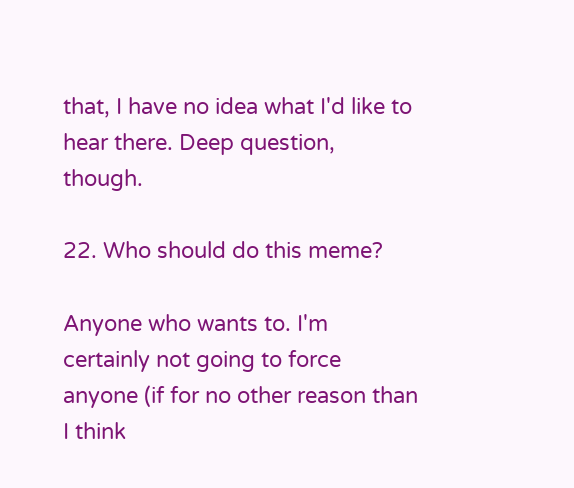that, I have no idea what I'd like to hear there. Deep question, though.

22. Who should do this meme?

Anyone who wants to. I'm certainly not going to force anyone (if for no other reason than I think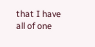that I have all of one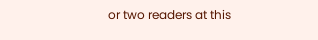or two readers at this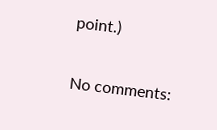point.)

No comments: